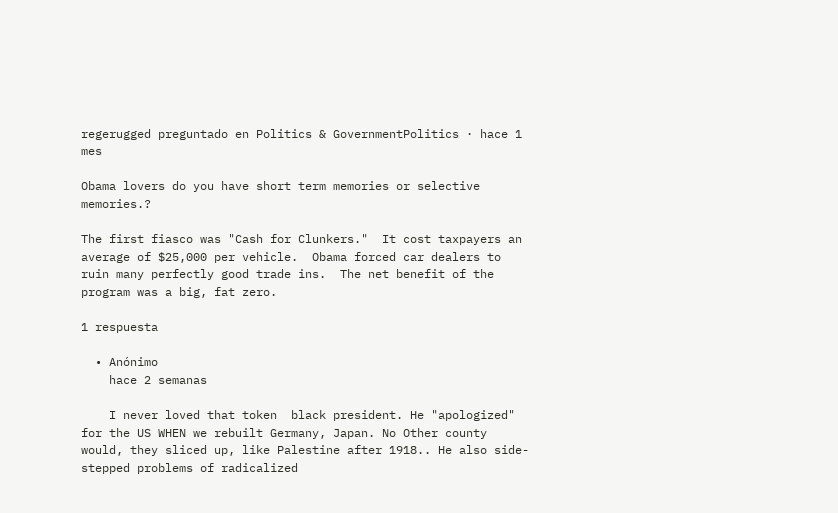regerugged preguntado en Politics & GovernmentPolitics · hace 1 mes

Obama lovers do you have short term memories or selective memories.?

The first fiasco was "Cash for Clunkers."  It cost taxpayers an average of $25,000 per vehicle.  Obama forced car dealers to ruin many perfectly good trade ins.  The net benefit of the program was a big, fat zero.

1 respuesta

  • Anónimo
    hace 2 semanas

    I never loved that token  black president. He "apologized" for the US WHEN we rebuilt Germany, Japan. No Other county would, they sliced up, like Palestine after 1918.. He also side-stepped problems of radicalized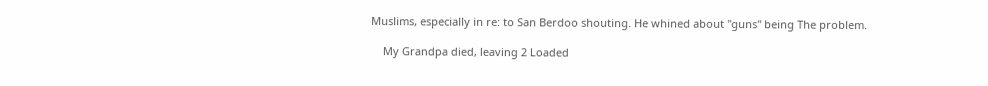Muslims, especially in re: to San Berdoo shouting. He whined about "guns" being The problem.

    My Grandpa died, leaving 2 Loaded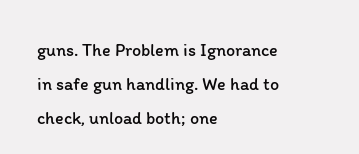guns. The Problem is Ignorance in safe gun handling. We had to check, unload both; one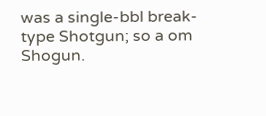was a single-bbl break-type Shotgun; so a om Shogun.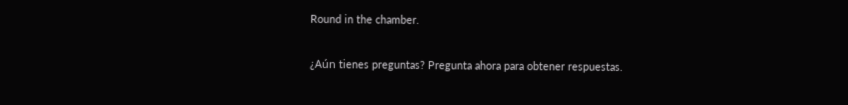Round in the chamber.

¿Aún tienes preguntas? Pregunta ahora para obtener respuestas.